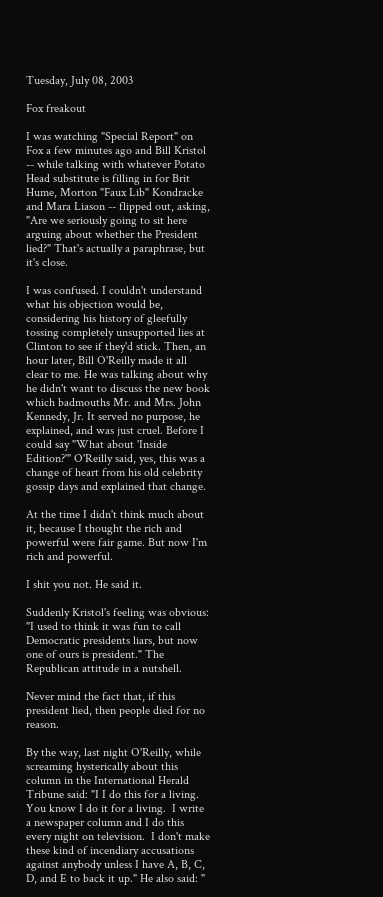Tuesday, July 08, 2003

Fox freakout

I was watching "Special Report" on Fox a few minutes ago and Bill Kristol -- while talking with whatever Potato Head substitute is filling in for Brit Hume, Morton "Faux Lib" Kondracke and Mara Liason -- flipped out, asking, "Are we seriously going to sit here arguing about whether the President lied?" That's actually a paraphrase, but it's close.

I was confused. I couldn't understand what his objection would be, considering his history of gleefully tossing completely unsupported lies at Clinton to see if they'd stick. Then, an hour later, Bill O'Reilly made it all clear to me. He was talking about why he didn't want to discuss the new book which badmouths Mr. and Mrs. John Kennedy, Jr. It served no purpose, he explained, and was just cruel. Before I could say "What about 'Inside Edition?'" O'Reilly said, yes, this was a change of heart from his old celebrity gossip days and explained that change.

At the time I didn't think much about it, because I thought the rich and powerful were fair game. But now I'm rich and powerful.

I shit you not. He said it.

Suddenly Kristol's feeling was obvious: "I used to think it was fun to call Democratic presidents liars, but now one of ours is president." The Republican attitude in a nutshell.

Never mind the fact that, if this president lied, then people died for no reason.

By the way, last night O'Reilly, while screaming hysterically about this column in the International Herald Tribune said: "I I do this for a living.  You know I do it for a living.  I write a newspaper column and I do this every night on television.  I don't make these kind of incendiary accusations against anybody unless I have A, B, C, D, and E to back it up." He also said: "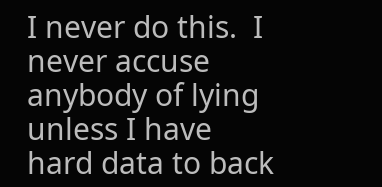I never do this.  I never accuse anybody of lying unless I have hard data to back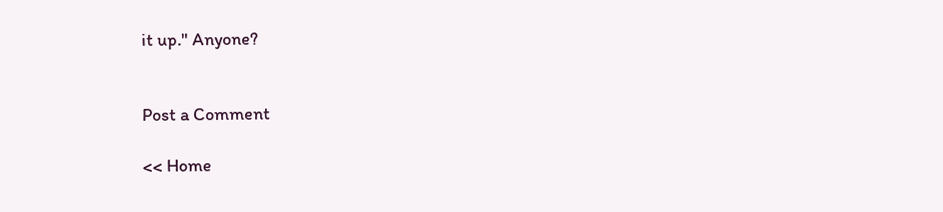it up." Anyone?


Post a Comment

<< Home